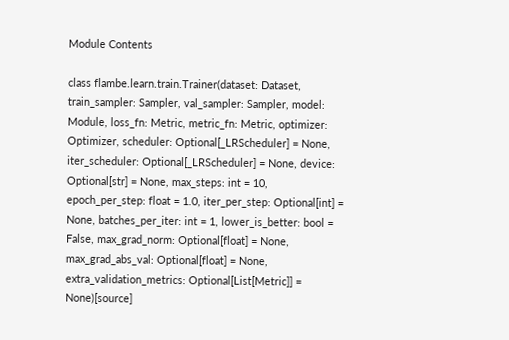Module Contents

class flambe.learn.train.Trainer(dataset: Dataset, train_sampler: Sampler, val_sampler: Sampler, model: Module, loss_fn: Metric, metric_fn: Metric, optimizer: Optimizer, scheduler: Optional[_LRScheduler] = None, iter_scheduler: Optional[_LRScheduler] = None, device: Optional[str] = None, max_steps: int = 10, epoch_per_step: float = 1.0, iter_per_step: Optional[int] = None, batches_per_iter: int = 1, lower_is_better: bool = False, max_grad_norm: Optional[float] = None, max_grad_abs_val: Optional[float] = None, extra_validation_metrics: Optional[List[Metric]] = None)[source]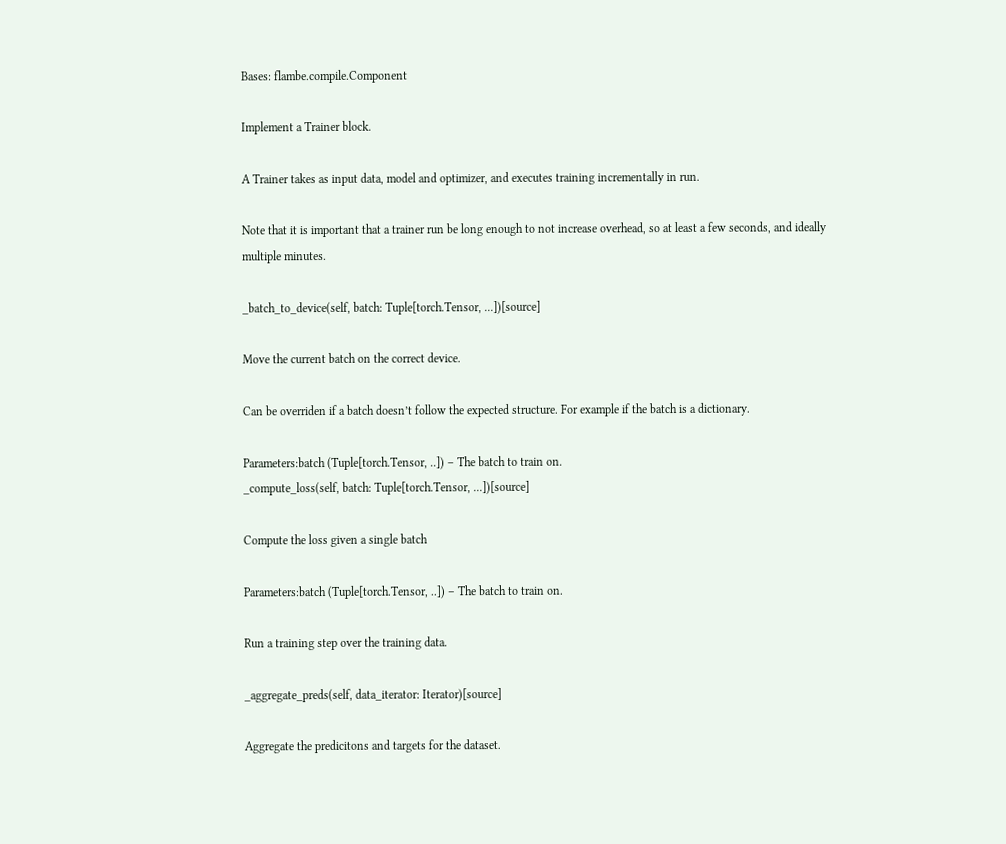Bases: flambe.compile.Component

Implement a Trainer block.

A Trainer takes as input data, model and optimizer, and executes training incrementally in run.

Note that it is important that a trainer run be long enough to not increase overhead, so at least a few seconds, and ideally multiple minutes.

_batch_to_device(self, batch: Tuple[torch.Tensor, ...])[source]

Move the current batch on the correct device.

Can be overriden if a batch doesn’t follow the expected structure. For example if the batch is a dictionary.

Parameters:batch (Tuple[torch.Tensor, ..]) – The batch to train on.
_compute_loss(self, batch: Tuple[torch.Tensor, ...])[source]

Compute the loss given a single batch

Parameters:batch (Tuple[torch.Tensor, ..]) – The batch to train on.

Run a training step over the training data.

_aggregate_preds(self, data_iterator: Iterator)[source]

Aggregate the predicitons and targets for the dataset.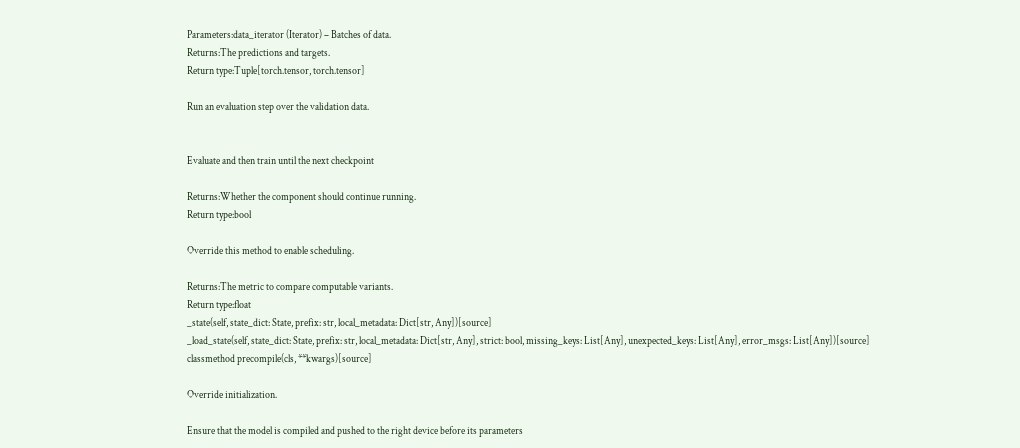Parameters:data_iterator (Iterator) – Batches of data.
Returns:The predictions and targets.
Return type:Tuple[torch.tensor, torch.tensor]

Run an evaluation step over the validation data.


Evaluate and then train until the next checkpoint

Returns:Whether the component should continue running.
Return type:bool

Override this method to enable scheduling.

Returns:The metric to compare computable variants.
Return type:float
_state(self, state_dict: State, prefix: str, local_metadata: Dict[str, Any])[source]
_load_state(self, state_dict: State, prefix: str, local_metadata: Dict[str, Any], strict: bool, missing_keys: List[Any], unexpected_keys: List[Any], error_msgs: List[Any])[source]
classmethod precompile(cls, **kwargs)[source]

Override initialization.

Ensure that the model is compiled and pushed to the right device before its parameters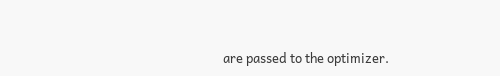are passed to the optimizer.